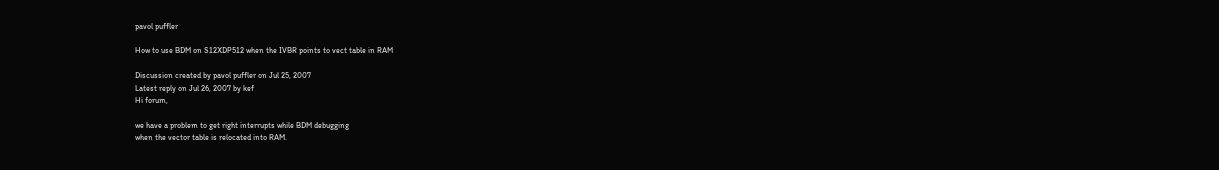pavol puffler

How to use BDM on S12XDP512 when the IVBR points to vect table in RAM

Discussion created by pavol puffler on Jul 25, 2007
Latest reply on Jul 26, 2007 by kef
Hi forum,

we have a problem to get right interrupts while BDM debugging
when the vector table is relocated into RAM.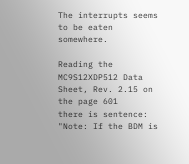The interrupts seems to be eaten somewhere.

Reading the MC9S12XDP512 Data Sheet, Rev. 2.15 on the page 601
there is sentence:
"Note: If the BDM is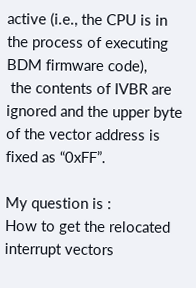active (i.e., the CPU is in the process of executing BDM firmware code),
 the contents of IVBR are ignored and the upper byte of the vector address is fixed as “0xFF”.

My question is :
How to get the relocated interrupt vectors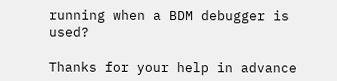running when a BDM debugger is used?

Thanks for your help in advance